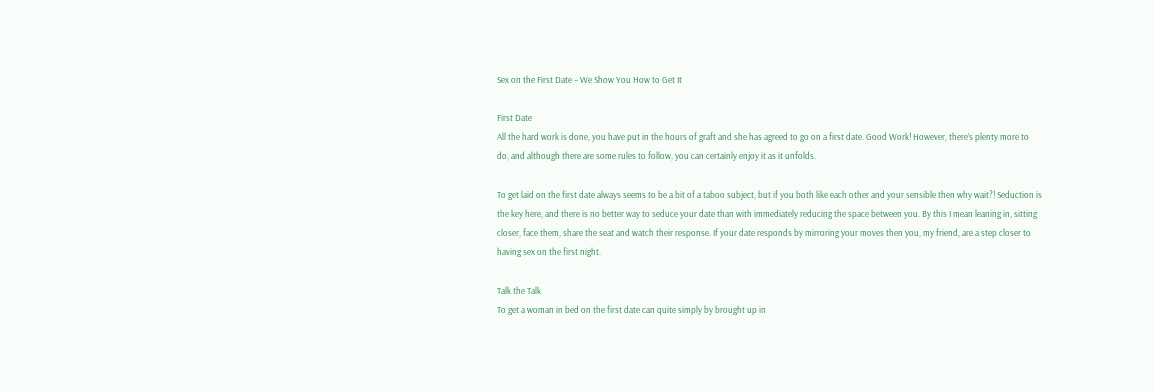Sex on the First Date – We Show You How to Get It

First Date
All the hard work is done, you have put in the hours of graft and she has agreed to go on a first date. Good Work! However, there’s plenty more to do, and although there are some rules to follow, you can certainly enjoy it as it unfolds.

To get laid on the first date always seems to be a bit of a taboo subject, but if you both like each other and your sensible then why wait?! Seduction is the key here, and there is no better way to seduce your date than with immediately reducing the space between you. By this I mean leaning in, sitting closer, face them, share the seat and watch their response. If your date responds by mirroring your moves then you, my friend, are a step closer to having sex on the first night.

Talk the Talk
To get a woman in bed on the first date can quite simply by brought up in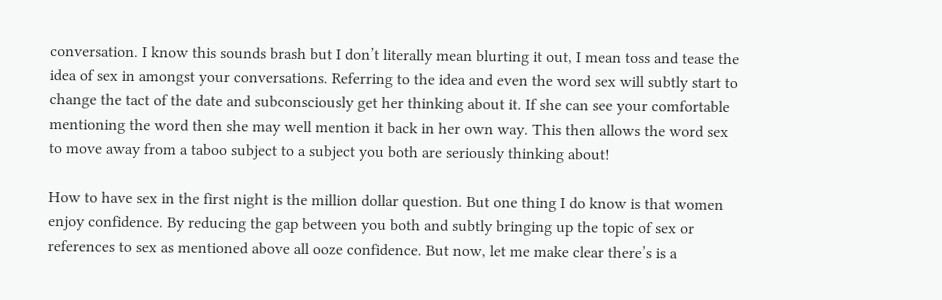conversation. I know this sounds brash but I don’t literally mean blurting it out, I mean toss and tease the idea of sex in amongst your conversations. Referring to the idea and even the word sex will subtly start to change the tact of the date and subconsciously get her thinking about it. If she can see your comfortable mentioning the word then she may well mention it back in her own way. This then allows the word sex to move away from a taboo subject to a subject you both are seriously thinking about!

How to have sex in the first night is the million dollar question. But one thing I do know is that women enjoy confidence. By reducing the gap between you both and subtly bringing up the topic of sex or references to sex as mentioned above all ooze confidence. But now, let me make clear there’s is a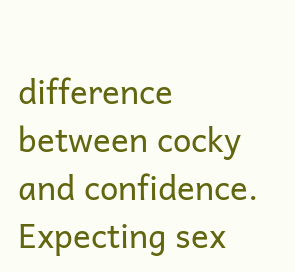difference between cocky and confidence. Expecting sex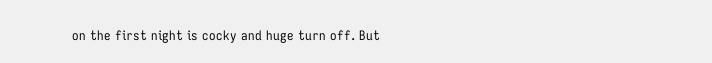on the first night is cocky and huge turn off. But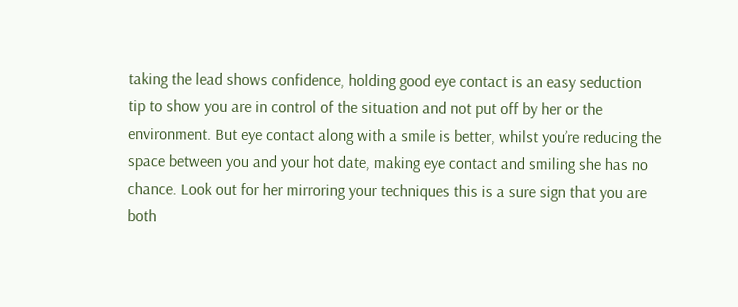taking the lead shows confidence, holding good eye contact is an easy seduction tip to show you are in control of the situation and not put off by her or the environment. But eye contact along with a smile is better, whilst you’re reducing the space between you and your hot date, making eye contact and smiling she has no chance. Look out for her mirroring your techniques this is a sure sign that you are both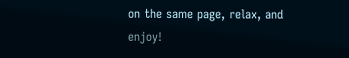on the same page, relax, and enjoy!